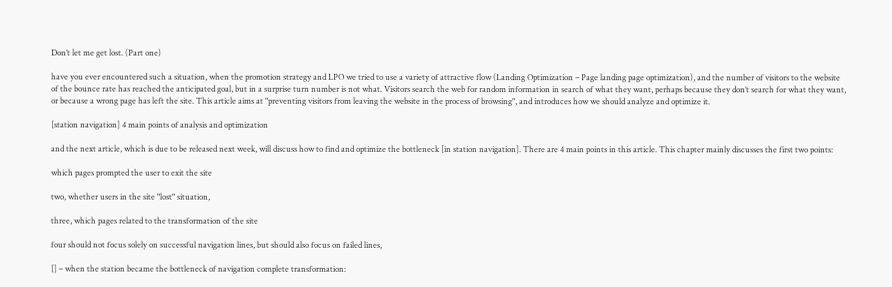Don’t let me get lost. (Part one)

have you ever encountered such a situation, when the promotion strategy and LPO we tried to use a variety of attractive flow (Landing Optimization – Page landing page optimization), and the number of visitors to the website of the bounce rate has reached the anticipated goal, but in a surprise turn number is not what. Visitors search the web for random information in search of what they want, perhaps because they don’t search for what they want, or because a wrong page has left the site. This article aims at "preventing visitors from leaving the website in the process of browsing", and introduces how we should analyze and optimize it.

[station navigation] 4 main points of analysis and optimization

and the next article, which is due to be released next week, will discuss how to find and optimize the bottleneck [in station navigation]. There are 4 main points in this article. This chapter mainly discusses the first two points:

which pages prompted the user to exit the site

two, whether users in the site "lost" situation,

three, which pages related to the transformation of the site

four should not focus solely on successful navigation lines, but should also focus on failed lines,

[] – when the station became the bottleneck of navigation complete transformation: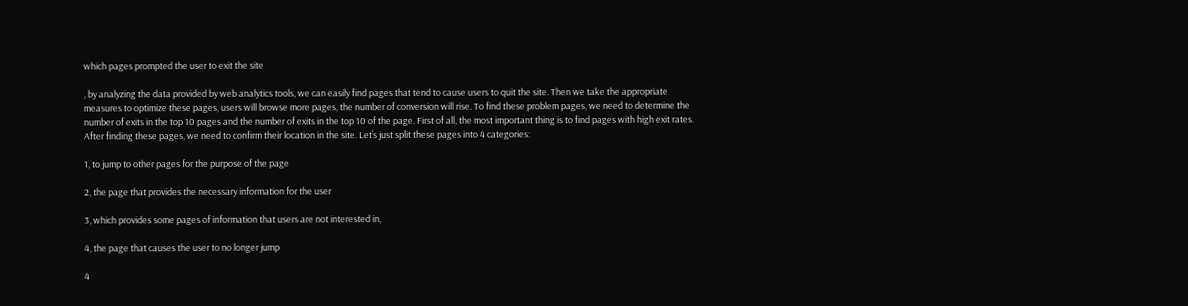which pages prompted the user to exit the site

, by analyzing the data provided by web analytics tools, we can easily find pages that tend to cause users to quit the site. Then we take the appropriate measures to optimize these pages, users will browse more pages, the number of conversion will rise. To find these problem pages, we need to determine the number of exits in the top 10 pages and the number of exits in the top 10 of the page. First of all, the most important thing is to find pages with high exit rates. After finding these pages, we need to confirm their location in the site. Let’s just split these pages into 4 categories:

1, to jump to other pages for the purpose of the page

2, the page that provides the necessary information for the user

3, which provides some pages of information that users are not interested in,

4, the page that causes the user to no longer jump

4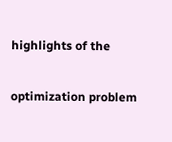highlights of the

optimization problem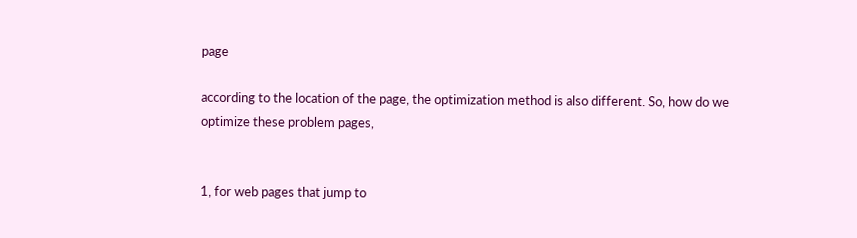page

according to the location of the page, the optimization method is also different. So, how do we optimize these problem pages,


1, for web pages that jump to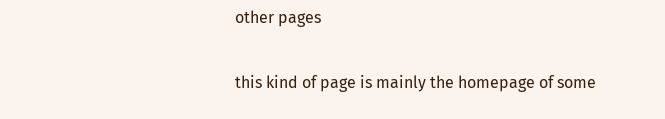other pages

this kind of page is mainly the homepage of some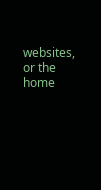websites, or the home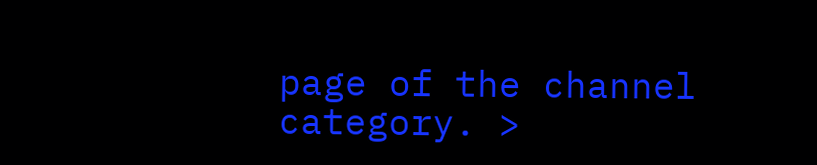page of the channel category. >